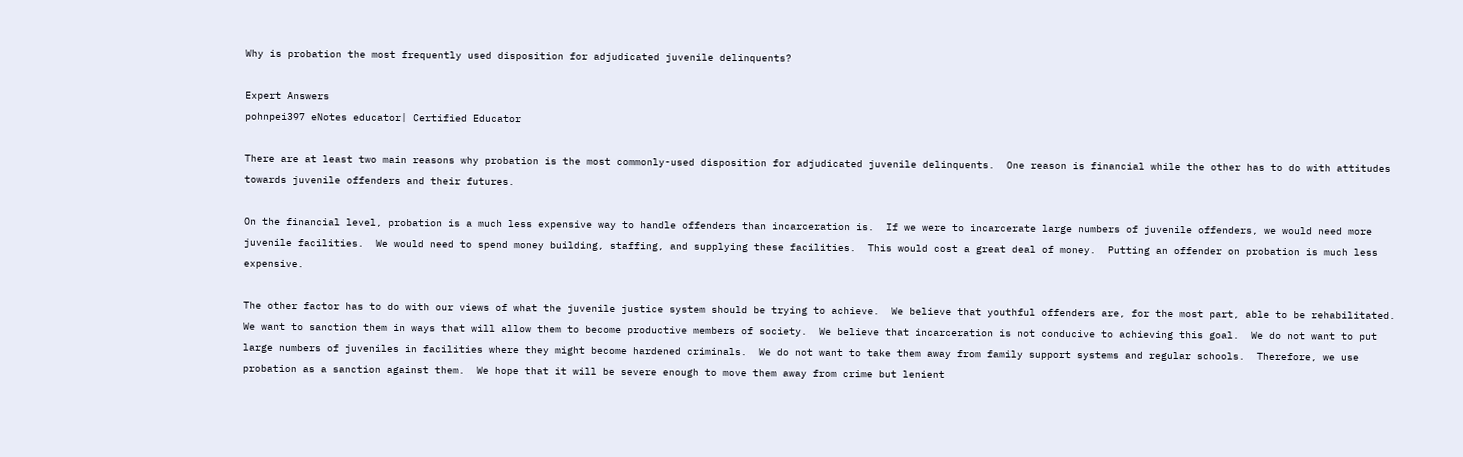Why is probation the most frequently used disposition for adjudicated juvenile delinquents?

Expert Answers
pohnpei397 eNotes educator| Certified Educator

There are at least two main reasons why probation is the most commonly-used disposition for adjudicated juvenile delinquents.  One reason is financial while the other has to do with attitudes towards juvenile offenders and their futures.

On the financial level, probation is a much less expensive way to handle offenders than incarceration is.  If we were to incarcerate large numbers of juvenile offenders, we would need more juvenile facilities.  We would need to spend money building, staffing, and supplying these facilities.  This would cost a great deal of money.  Putting an offender on probation is much less expensive.

The other factor has to do with our views of what the juvenile justice system should be trying to achieve.  We believe that youthful offenders are, for the most part, able to be rehabilitated.  We want to sanction them in ways that will allow them to become productive members of society.  We believe that incarceration is not conducive to achieving this goal.  We do not want to put large numbers of juveniles in facilities where they might become hardened criminals.  We do not want to take them away from family support systems and regular schools.  Therefore, we use probation as a sanction against them.  We hope that it will be severe enough to move them away from crime but lenient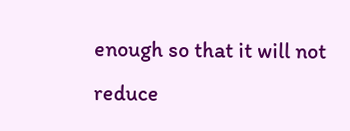enough so that it will not reduce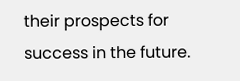their prospects for success in the future.